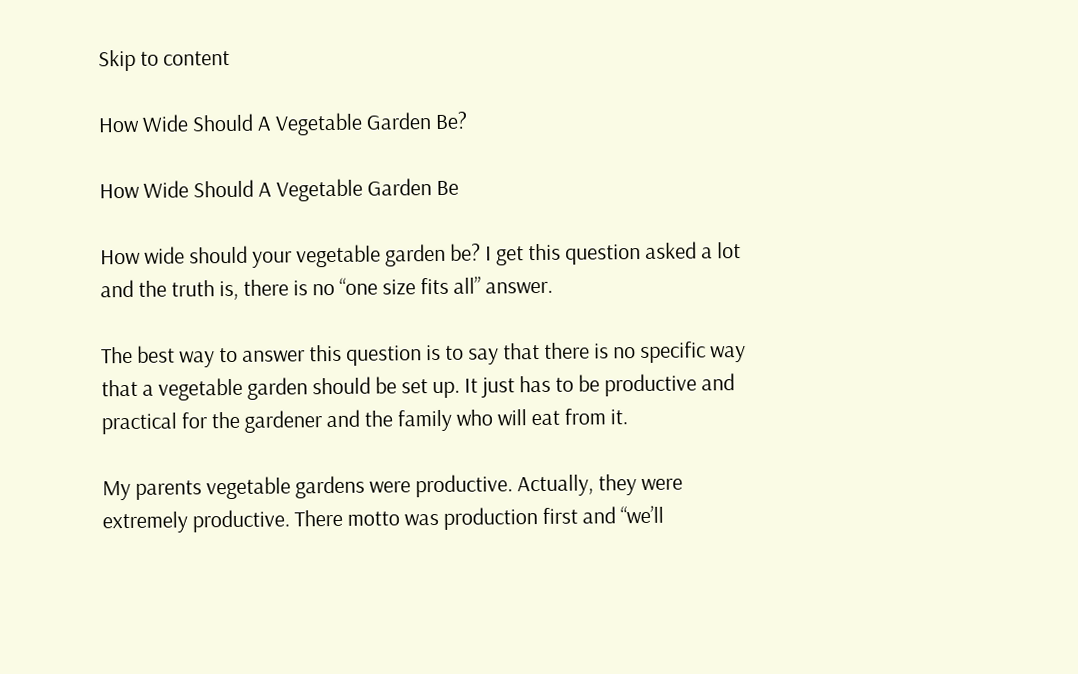Skip to content

How Wide Should A Vegetable Garden Be?

How Wide Should A Vegetable Garden Be

How wide should your vegetable garden be? I get this question asked a lot and the truth is, there is no “one size fits all” answer.

The best way to answer this question is to say that there is no specific way that a vegetable garden should be set up. It just has to be productive and practical for the gardener and the family who will eat from it.

My parents vegetable gardens were productive. Actually, they were extremely productive. There motto was production first and “we’ll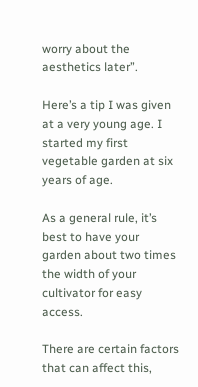worry about the aesthetics later”.

Here’s a tip I was given at a very young age. I started my first vegetable garden at six years of age.

As a general rule, it’s best to have your garden about two times the width of your cultivator for easy access.

There are certain factors that can affect this,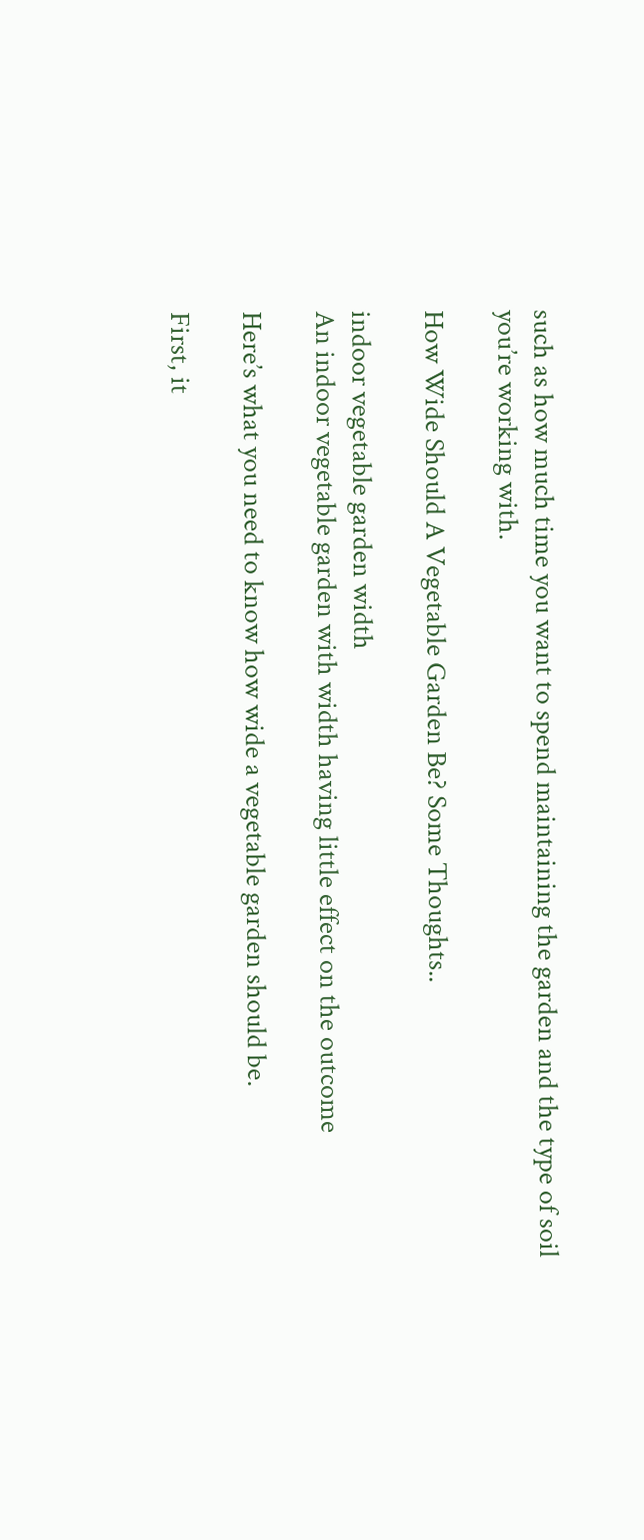such as how much time you want to spend maintaining the garden and the type of soil you’re working with.

How Wide Should A Vegetable Garden Be? Some Thoughts..

indoor vegetable garden width
An indoor vegetable garden with width having little effect on the outcome

Here’s what you need to know how wide a vegetable garden should be.

First, it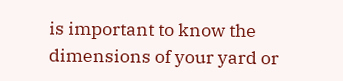is important to know the dimensions of your yard or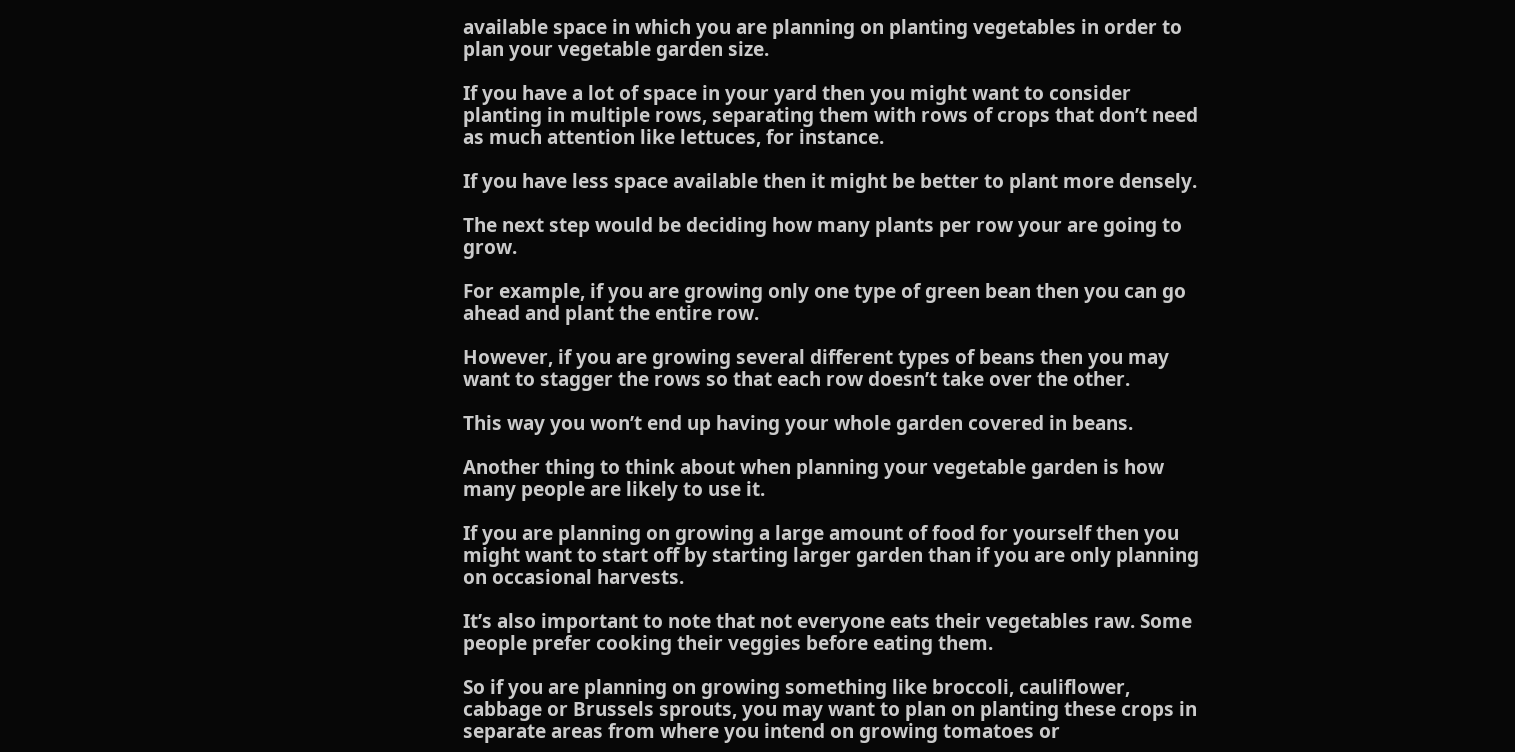available space in which you are planning on planting vegetables in order to plan your vegetable garden size.

If you have a lot of space in your yard then you might want to consider planting in multiple rows, separating them with rows of crops that don’t need as much attention like lettuces, for instance.

If you have less space available then it might be better to plant more densely.

The next step would be deciding how many plants per row your are going to grow.

For example, if you are growing only one type of green bean then you can go ahead and plant the entire row.

However, if you are growing several different types of beans then you may want to stagger the rows so that each row doesn’t take over the other.

This way you won’t end up having your whole garden covered in beans.

Another thing to think about when planning your vegetable garden is how many people are likely to use it.

If you are planning on growing a large amount of food for yourself then you might want to start off by starting larger garden than if you are only planning on occasional harvests.

It’s also important to note that not everyone eats their vegetables raw. Some people prefer cooking their veggies before eating them.

So if you are planning on growing something like broccoli, cauliflower, cabbage or Brussels sprouts, you may want to plan on planting these crops in separate areas from where you intend on growing tomatoes or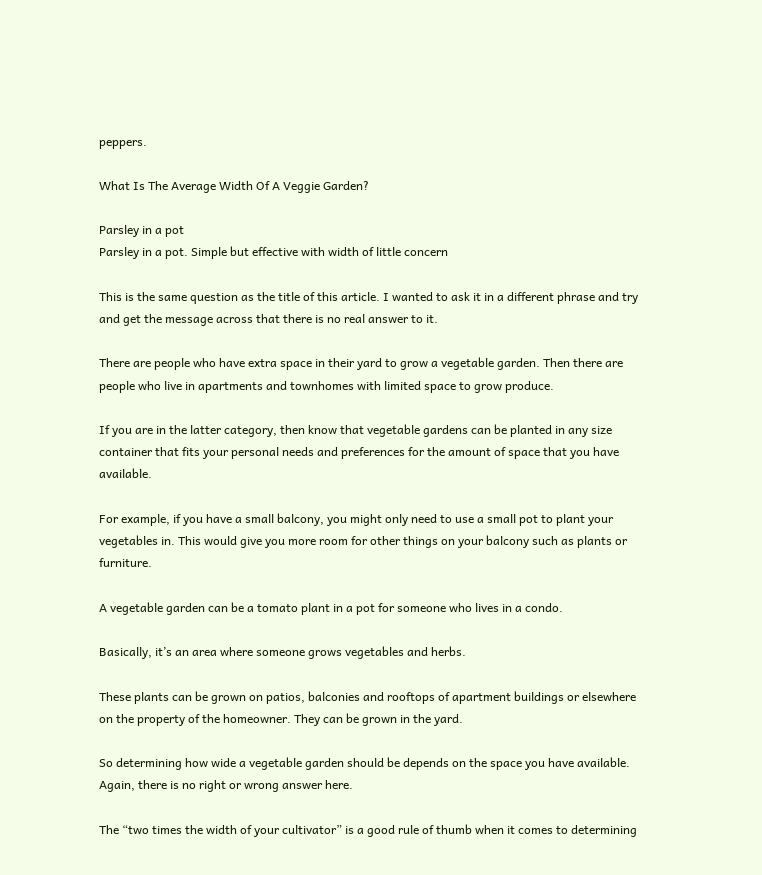peppers.

What Is The Average Width Of A Veggie Garden?

Parsley in a pot
Parsley in a pot. Simple but effective with width of little concern

This is the same question as the title of this article. I wanted to ask it in a different phrase and try and get the message across that there is no real answer to it.

There are people who have extra space in their yard to grow a vegetable garden. Then there are people who live in apartments and townhomes with limited space to grow produce.

If you are in the latter category, then know that vegetable gardens can be planted in any size container that fits your personal needs and preferences for the amount of space that you have available.

For example, if you have a small balcony, you might only need to use a small pot to plant your vegetables in. This would give you more room for other things on your balcony such as plants or furniture.

A vegetable garden can be a tomato plant in a pot for someone who lives in a condo.

Basically, it’s an area where someone grows vegetables and herbs.

These plants can be grown on patios, balconies and rooftops of apartment buildings or elsewhere on the property of the homeowner. They can be grown in the yard.

So determining how wide a vegetable garden should be depends on the space you have available. Again, there is no right or wrong answer here.

The “two times the width of your cultivator” is a good rule of thumb when it comes to determining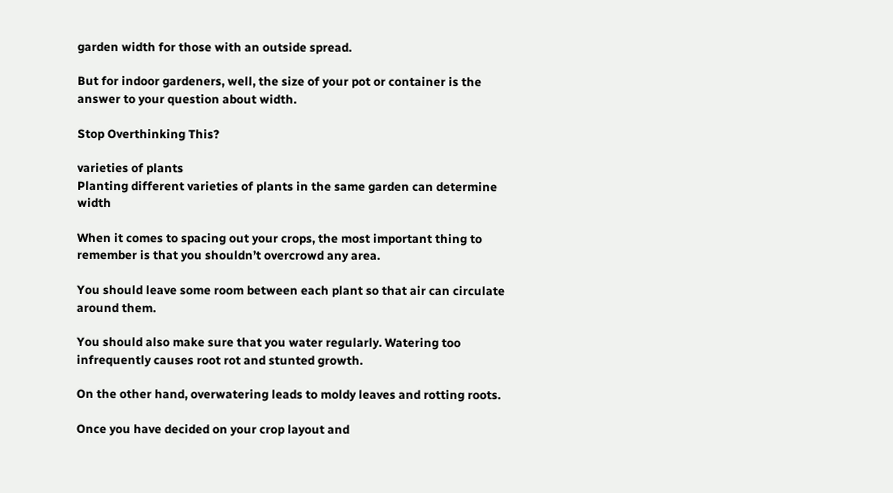garden width for those with an outside spread.

But for indoor gardeners, well, the size of your pot or container is the answer to your question about width.

Stop Overthinking This?

varieties of plants
Planting different varieties of plants in the same garden can determine width

When it comes to spacing out your crops, the most important thing to remember is that you shouldn’t overcrowd any area.

You should leave some room between each plant so that air can circulate around them.

You should also make sure that you water regularly. Watering too infrequently causes root rot and stunted growth.

On the other hand, overwatering leads to moldy leaves and rotting roots.

Once you have decided on your crop layout and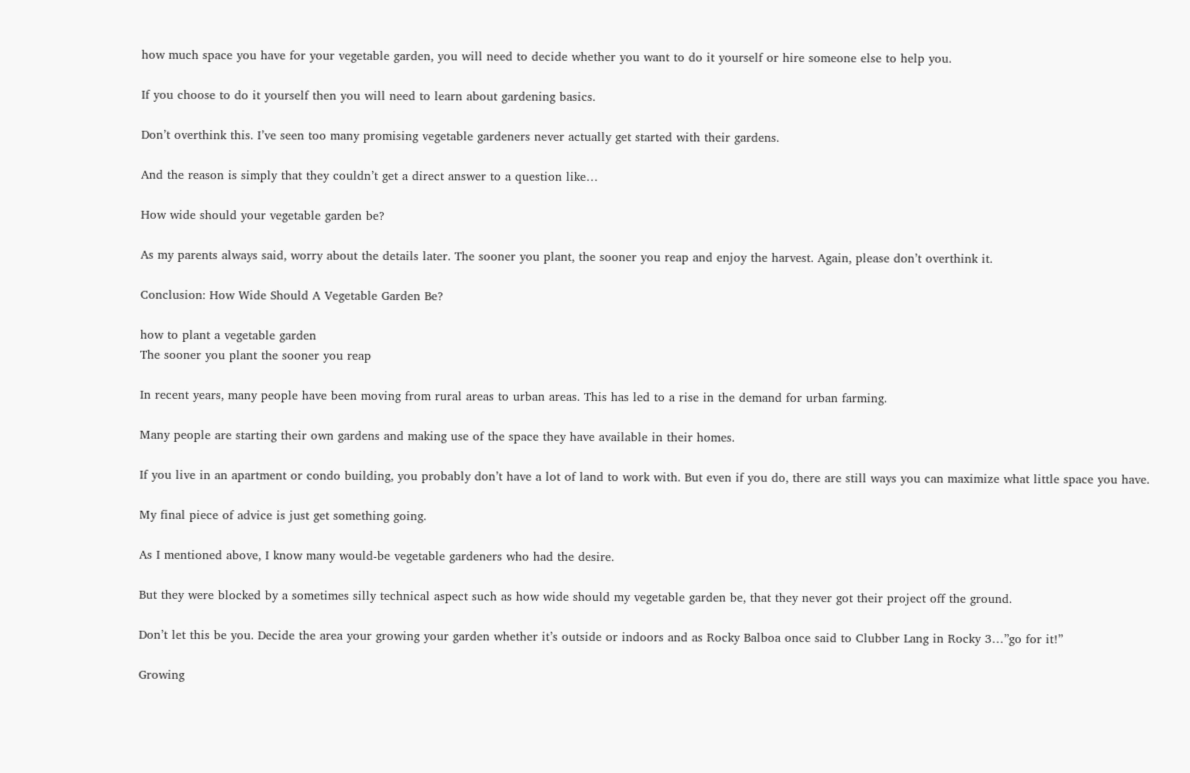how much space you have for your vegetable garden, you will need to decide whether you want to do it yourself or hire someone else to help you.

If you choose to do it yourself then you will need to learn about gardening basics.

Don’t overthink this. I’ve seen too many promising vegetable gardeners never actually get started with their gardens.

And the reason is simply that they couldn’t get a direct answer to a question like…

How wide should your vegetable garden be?

As my parents always said, worry about the details later. The sooner you plant, the sooner you reap and enjoy the harvest. Again, please don’t overthink it.

Conclusion: How Wide Should A Vegetable Garden Be?

how to plant a vegetable garden
The sooner you plant the sooner you reap

In recent years, many people have been moving from rural areas to urban areas. This has led to a rise in the demand for urban farming.

Many people are starting their own gardens and making use of the space they have available in their homes.

If you live in an apartment or condo building, you probably don’t have a lot of land to work with. But even if you do, there are still ways you can maximize what little space you have.

My final piece of advice is just get something going.

As I mentioned above, I know many would-be vegetable gardeners who had the desire.

But they were blocked by a sometimes silly technical aspect such as how wide should my vegetable garden be, that they never got their project off the ground.

Don’t let this be you. Decide the area your growing your garden whether it’s outside or indoors and as Rocky Balboa once said to Clubber Lang in Rocky 3…”go for it!”

Growing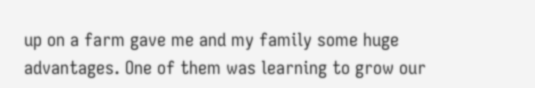up on a farm gave me and my family some huge advantages. One of them was learning to grow our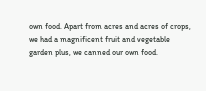own food. Apart from acres and acres of crops, we had a magnificent fruit and vegetable garden plus, we canned our own food.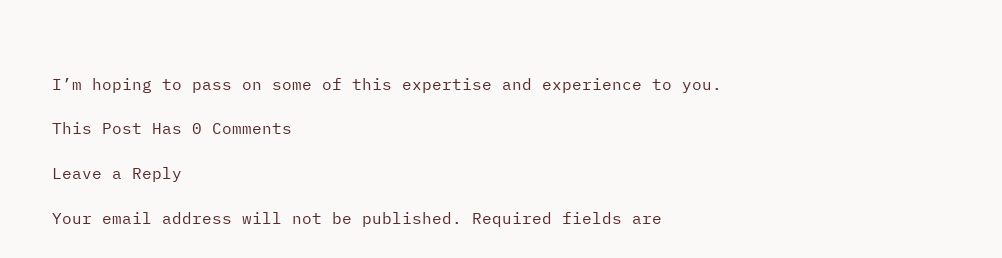I’m hoping to pass on some of this expertise and experience to you.

This Post Has 0 Comments

Leave a Reply

Your email address will not be published. Required fields are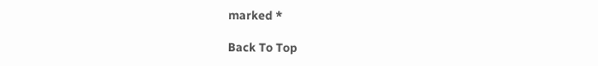marked *

Back To Top